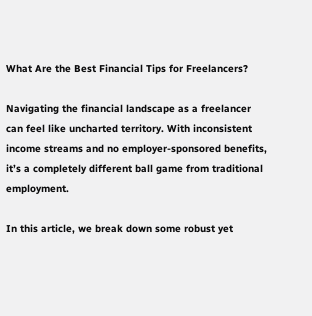What Are the Best Financial Tips for Freelancers?

Navigating the financial landscape as a freelancer can feel like uncharted territory. With inconsistent income streams and no employer-sponsored benefits, it’s a completely different ball game from traditional employment.

In this article, we break down some robust yet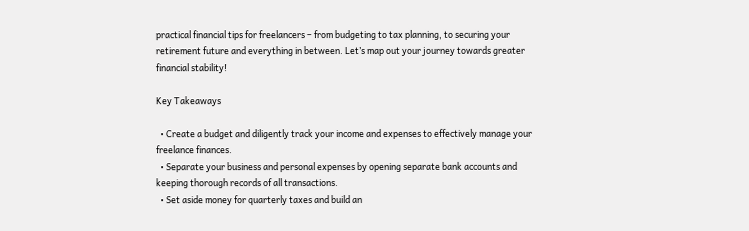practical financial tips for freelancers – from budgeting to tax planning, to securing your retirement future and everything in between. Let’s map out your journey towards greater financial stability!

Key Takeaways

  • Create a budget and diligently track your income and expenses to effectively manage your freelance finances.
  • Separate your business and personal expenses by opening separate bank accounts and keeping thorough records of all transactions.
  • Set aside money for quarterly taxes and build an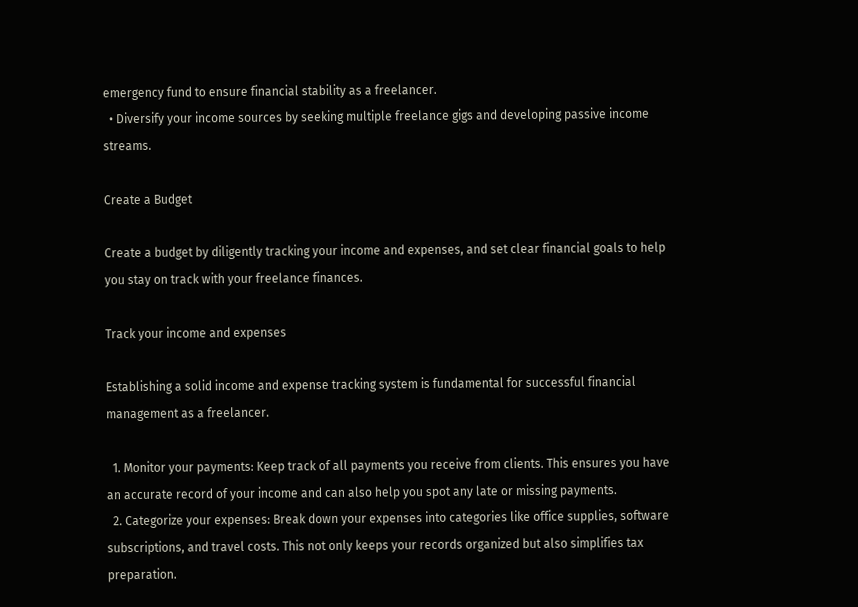emergency fund to ensure financial stability as a freelancer.
  • Diversify your income sources by seeking multiple freelance gigs and developing passive income streams.

Create a Budget

Create a budget by diligently tracking your income and expenses, and set clear financial goals to help you stay on track with your freelance finances.

Track your income and expenses

Establishing a solid income and expense tracking system is fundamental for successful financial management as a freelancer.

  1. Monitor your payments: Keep track of all payments you receive from clients. This ensures you have an accurate record of your income and can also help you spot any late or missing payments.
  2. Categorize your expenses: Break down your expenses into categories like office supplies, software subscriptions, and travel costs. This not only keeps your records organized but also simplifies tax preparation.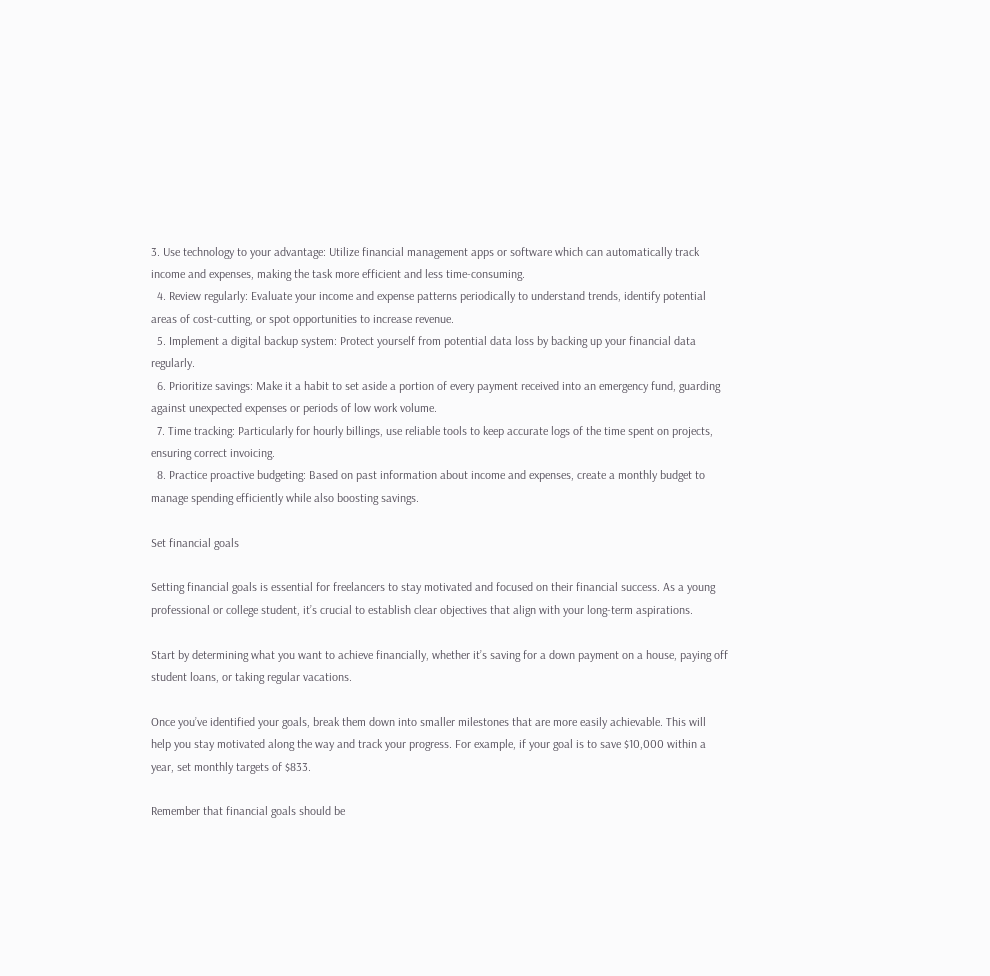3. Use technology to your advantage: Utilize financial management apps or software which can automatically track income and expenses, making the task more efficient and less time-consuming.
  4. Review regularly: Evaluate your income and expense patterns periodically to understand trends, identify potential areas of cost-cutting, or spot opportunities to increase revenue.
  5. Implement a digital backup system: Protect yourself from potential data loss by backing up your financial data regularly.
  6. Prioritize savings: Make it a habit to set aside a portion of every payment received into an emergency fund, guarding against unexpected expenses or periods of low work volume.
  7. Time tracking: Particularly for hourly billings, use reliable tools to keep accurate logs of the time spent on projects, ensuring correct invoicing.
  8. Practice proactive budgeting: Based on past information about income and expenses, create a monthly budget to manage spending efficiently while also boosting savings.

Set financial goals

Setting financial goals is essential for freelancers to stay motivated and focused on their financial success. As a young professional or college student, it’s crucial to establish clear objectives that align with your long-term aspirations.

Start by determining what you want to achieve financially, whether it’s saving for a down payment on a house, paying off student loans, or taking regular vacations.

Once you’ve identified your goals, break them down into smaller milestones that are more easily achievable. This will help you stay motivated along the way and track your progress. For example, if your goal is to save $10,000 within a year, set monthly targets of $833.

Remember that financial goals should be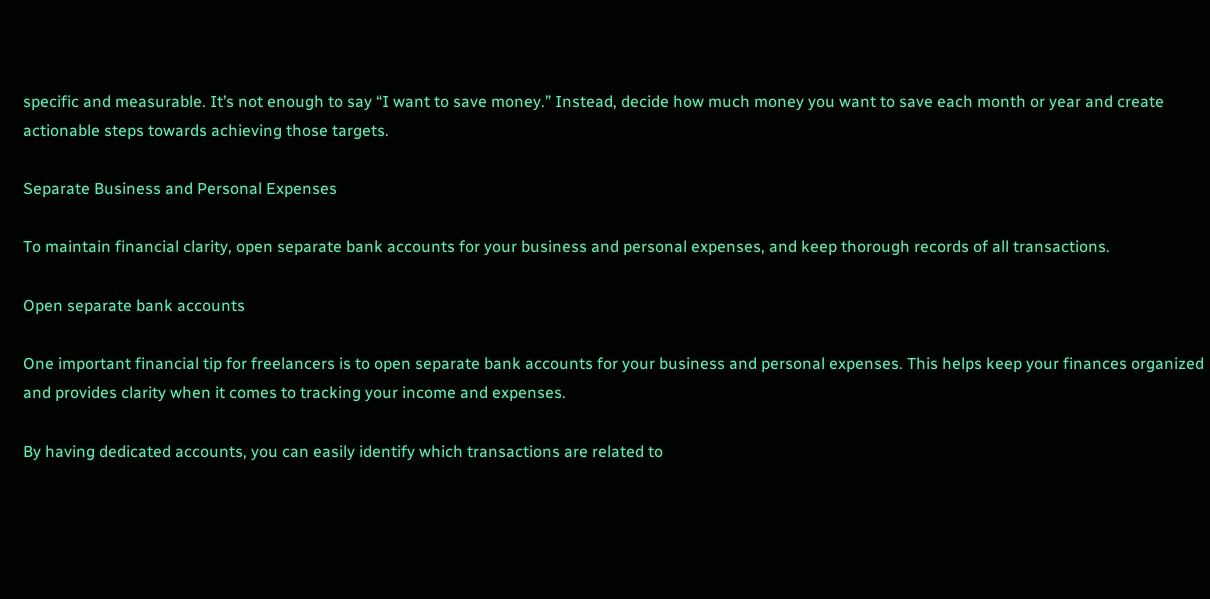specific and measurable. It’s not enough to say “I want to save money.” Instead, decide how much money you want to save each month or year and create actionable steps towards achieving those targets.

Separate Business and Personal Expenses

To maintain financial clarity, open separate bank accounts for your business and personal expenses, and keep thorough records of all transactions.

Open separate bank accounts

One important financial tip for freelancers is to open separate bank accounts for your business and personal expenses. This helps keep your finances organized and provides clarity when it comes to tracking your income and expenses.

By having dedicated accounts, you can easily identify which transactions are related to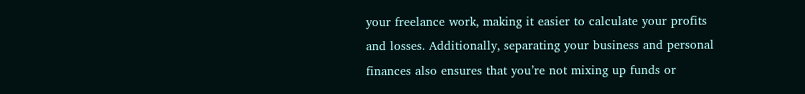your freelance work, making it easier to calculate your profits and losses. Additionally, separating your business and personal finances also ensures that you’re not mixing up funds or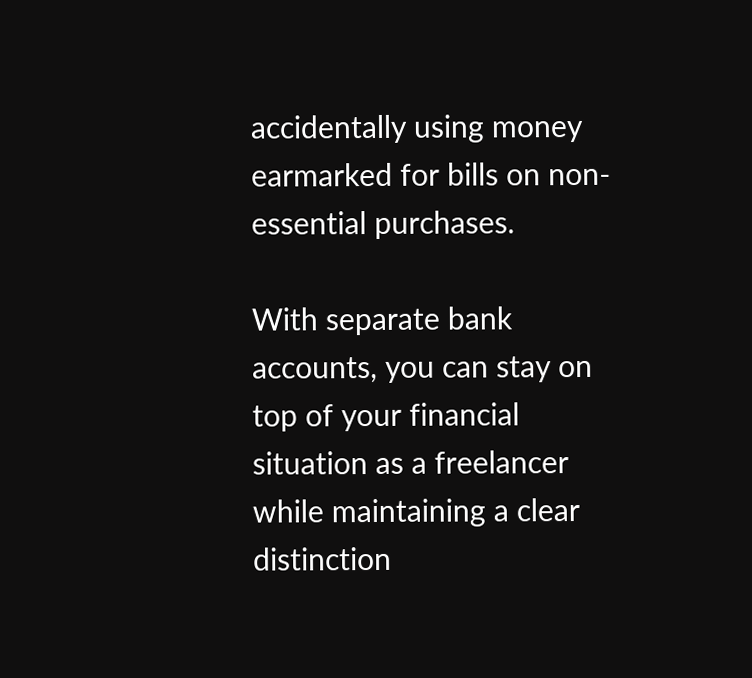accidentally using money earmarked for bills on non-essential purchases.

With separate bank accounts, you can stay on top of your financial situation as a freelancer while maintaining a clear distinction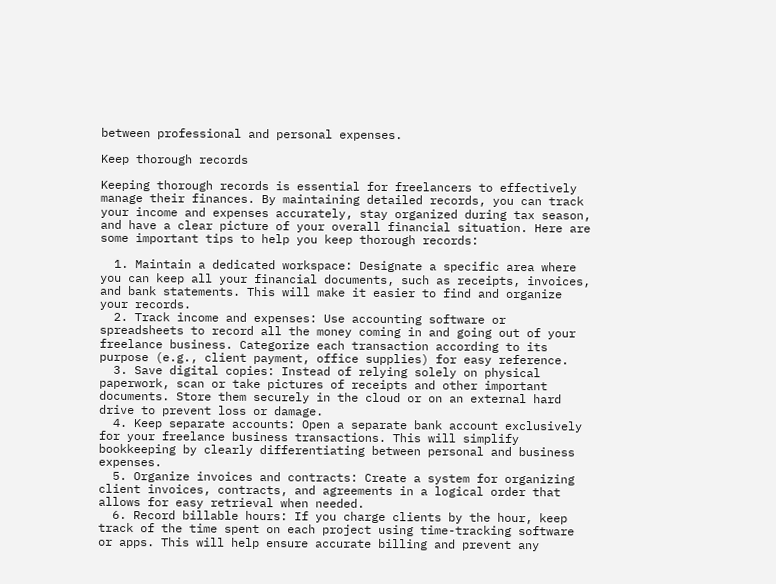between professional and personal expenses.

Keep thorough records

Keeping thorough records is essential for freelancers to effectively manage their finances. By maintaining detailed records, you can track your income and expenses accurately, stay organized during tax season, and have a clear picture of your overall financial situation. Here are some important tips to help you keep thorough records:

  1. Maintain a dedicated workspace: Designate a specific area where you can keep all your financial documents, such as receipts, invoices, and bank statements. This will make it easier to find and organize your records.
  2. Track income and expenses: Use accounting software or spreadsheets to record all the money coming in and going out of your freelance business. Categorize each transaction according to its purpose (e.g., client payment, office supplies) for easy reference.
  3. Save digital copies: Instead of relying solely on physical paperwork, scan or take pictures of receipts and other important documents. Store them securely in the cloud or on an external hard drive to prevent loss or damage.
  4. Keep separate accounts: Open a separate bank account exclusively for your freelance business transactions. This will simplify bookkeeping by clearly differentiating between personal and business expenses.
  5. Organize invoices and contracts: Create a system for organizing client invoices, contracts, and agreements in a logical order that allows for easy retrieval when needed.
  6. Record billable hours: If you charge clients by the hour, keep track of the time spent on each project using time-tracking software or apps. This will help ensure accurate billing and prevent any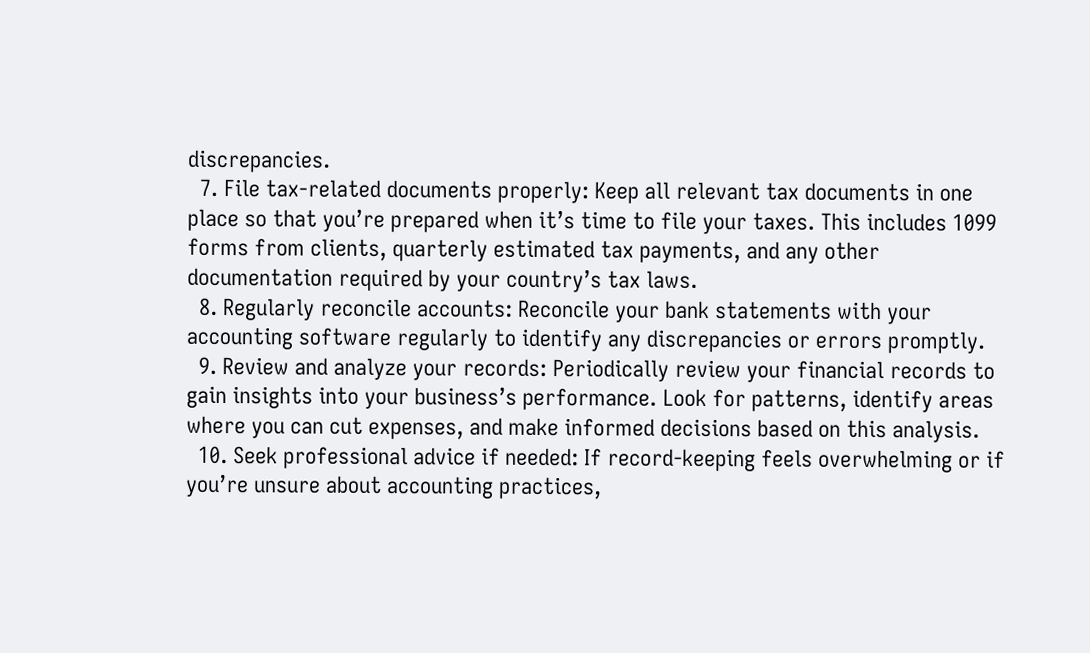discrepancies.
  7. File tax-related documents properly: Keep all relevant tax documents in one place so that you’re prepared when it’s time to file your taxes. This includes 1099 forms from clients, quarterly estimated tax payments, and any other documentation required by your country’s tax laws.
  8. Regularly reconcile accounts: Reconcile your bank statements with your accounting software regularly to identify any discrepancies or errors promptly.
  9. Review and analyze your records: Periodically review your financial records to gain insights into your business’s performance. Look for patterns, identify areas where you can cut expenses, and make informed decisions based on this analysis.
  10. Seek professional advice if needed: If record-keeping feels overwhelming or if you’re unsure about accounting practices,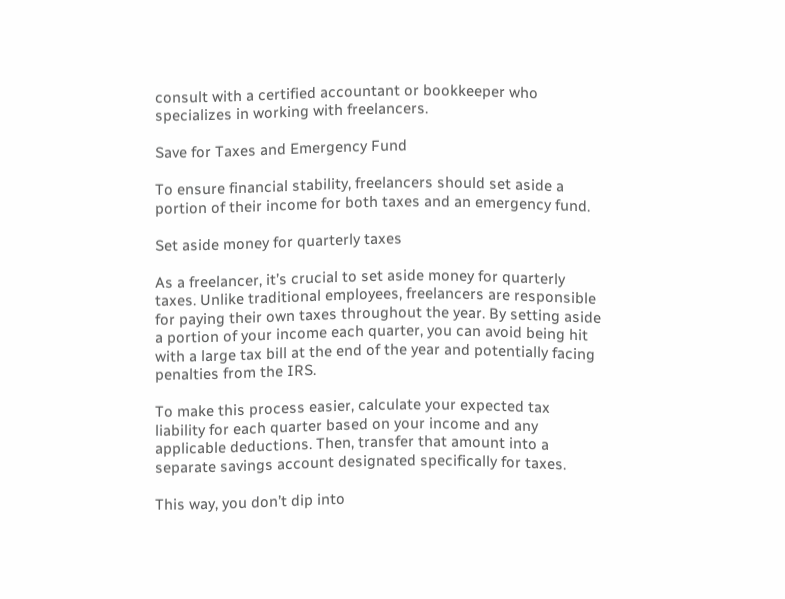consult with a certified accountant or bookkeeper who specializes in working with freelancers.

Save for Taxes and Emergency Fund

To ensure financial stability, freelancers should set aside a portion of their income for both taxes and an emergency fund.

Set aside money for quarterly taxes

As a freelancer, it’s crucial to set aside money for quarterly taxes. Unlike traditional employees, freelancers are responsible for paying their own taxes throughout the year. By setting aside a portion of your income each quarter, you can avoid being hit with a large tax bill at the end of the year and potentially facing penalties from the IRS.

To make this process easier, calculate your expected tax liability for each quarter based on your income and any applicable deductions. Then, transfer that amount into a separate savings account designated specifically for taxes.

This way, you don’t dip into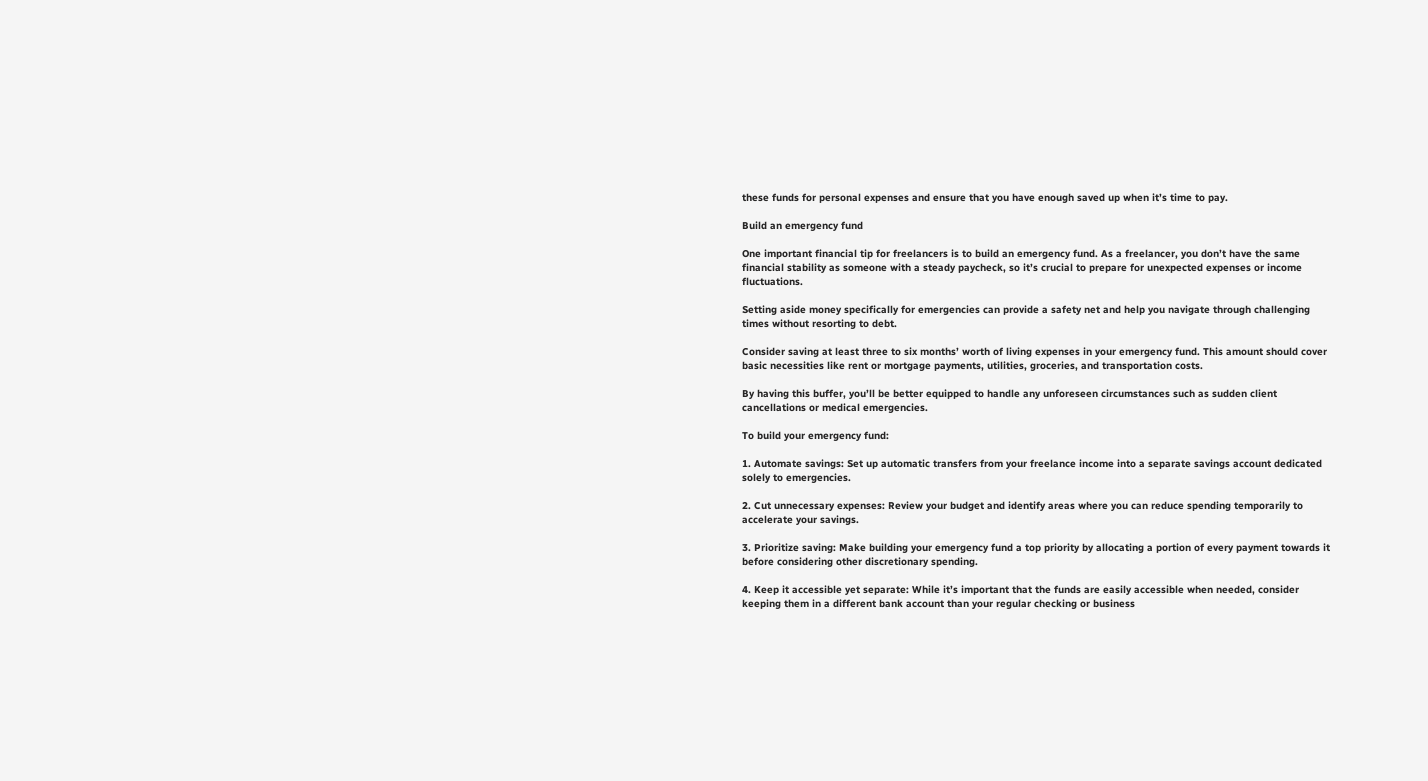these funds for personal expenses and ensure that you have enough saved up when it’s time to pay.

Build an emergency fund

One important financial tip for freelancers is to build an emergency fund. As a freelancer, you don’t have the same financial stability as someone with a steady paycheck, so it’s crucial to prepare for unexpected expenses or income fluctuations.

Setting aside money specifically for emergencies can provide a safety net and help you navigate through challenging times without resorting to debt.

Consider saving at least three to six months’ worth of living expenses in your emergency fund. This amount should cover basic necessities like rent or mortgage payments, utilities, groceries, and transportation costs.

By having this buffer, you’ll be better equipped to handle any unforeseen circumstances such as sudden client cancellations or medical emergencies.

To build your emergency fund:

1. Automate savings: Set up automatic transfers from your freelance income into a separate savings account dedicated solely to emergencies.

2. Cut unnecessary expenses: Review your budget and identify areas where you can reduce spending temporarily to accelerate your savings.

3. Prioritize saving: Make building your emergency fund a top priority by allocating a portion of every payment towards it before considering other discretionary spending.

4. Keep it accessible yet separate: While it’s important that the funds are easily accessible when needed, consider keeping them in a different bank account than your regular checking or business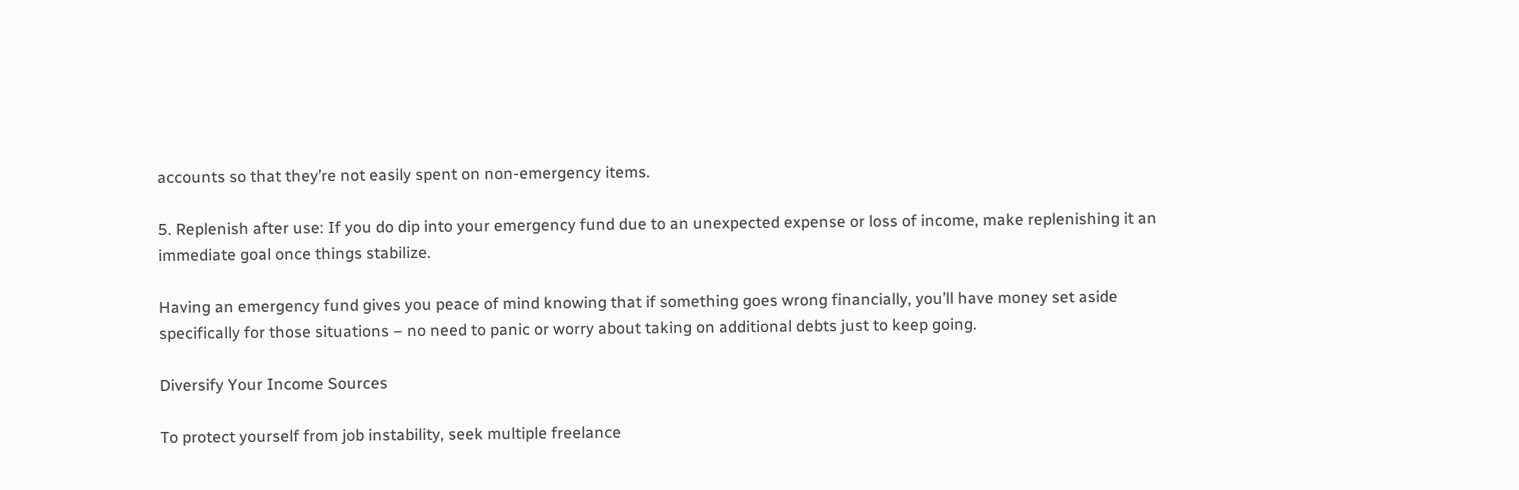accounts so that they’re not easily spent on non-emergency items.

5. Replenish after use: If you do dip into your emergency fund due to an unexpected expense or loss of income, make replenishing it an immediate goal once things stabilize.

Having an emergency fund gives you peace of mind knowing that if something goes wrong financially, you’ll have money set aside specifically for those situations – no need to panic or worry about taking on additional debts just to keep going.

Diversify Your Income Sources

To protect yourself from job instability, seek multiple freelance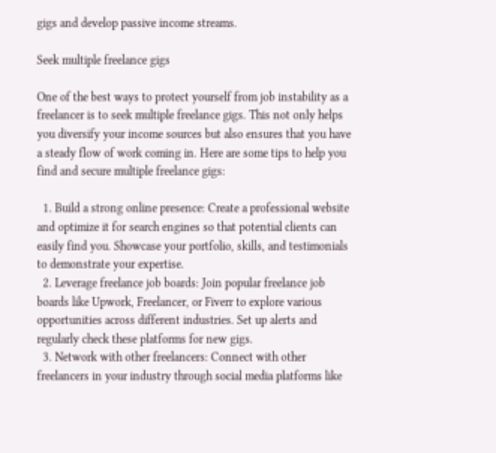gigs and develop passive income streams.

Seek multiple freelance gigs

One of the best ways to protect yourself from job instability as a freelancer is to seek multiple freelance gigs. This not only helps you diversify your income sources but also ensures that you have a steady flow of work coming in. Here are some tips to help you find and secure multiple freelance gigs:

  1. Build a strong online presence: Create a professional website and optimize it for search engines so that potential clients can easily find you. Showcase your portfolio, skills, and testimonials to demonstrate your expertise.
  2. Leverage freelance job boards: Join popular freelance job boards like Upwork, Freelancer, or Fiverr to explore various opportunities across different industries. Set up alerts and regularly check these platforms for new gigs.
  3. Network with other freelancers: Connect with other freelancers in your industry through social media platforms like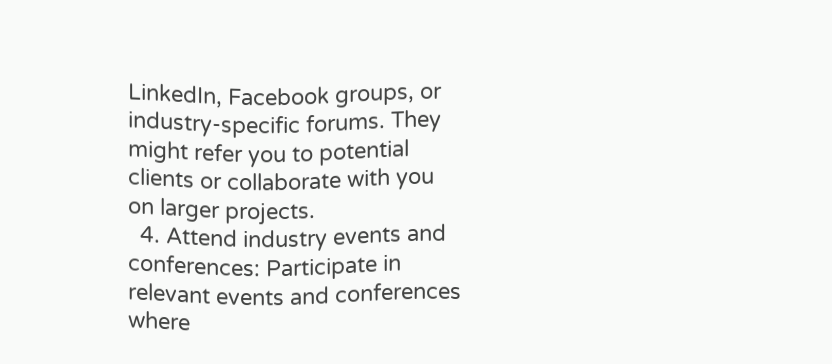LinkedIn, Facebook groups, or industry-specific forums. They might refer you to potential clients or collaborate with you on larger projects.
  4. Attend industry events and conferences: Participate in relevant events and conferences where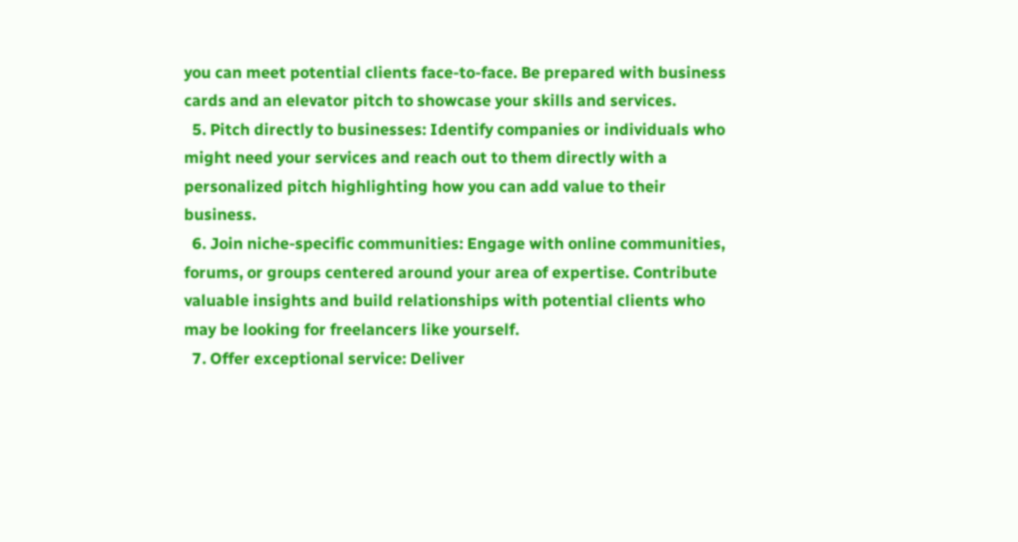you can meet potential clients face-to-face. Be prepared with business cards and an elevator pitch to showcase your skills and services.
  5. Pitch directly to businesses: Identify companies or individuals who might need your services and reach out to them directly with a personalized pitch highlighting how you can add value to their business.
  6. Join niche-specific communities: Engage with online communities, forums, or groups centered around your area of expertise. Contribute valuable insights and build relationships with potential clients who may be looking for freelancers like yourself.
  7. Offer exceptional service: Deliver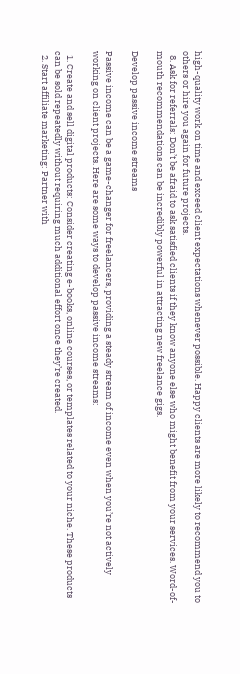high-quality work on time and exceed client expectations whenever possible. Happy clients are more likely to recommend you to others or hire you again for future projects.
  8. Ask for referrals: Don’t be afraid to ask satisfied clients if they know anyone else who might benefit from your services. Word-of-mouth recommendations can be incredibly powerful in attracting new freelance gigs.

Develop passive income streams

Passive income can be a game-changer for freelancers, providing a steady stream of income even when you’re not actively working on client projects. Here are some ways to develop passive income streams:

  1. Create and sell digital products: Consider creating e-books, online courses, or templates related to your niche. These products can be sold repeatedly without requiring much additional effort once they’re created.
  2. Start affiliate marketing: Partner with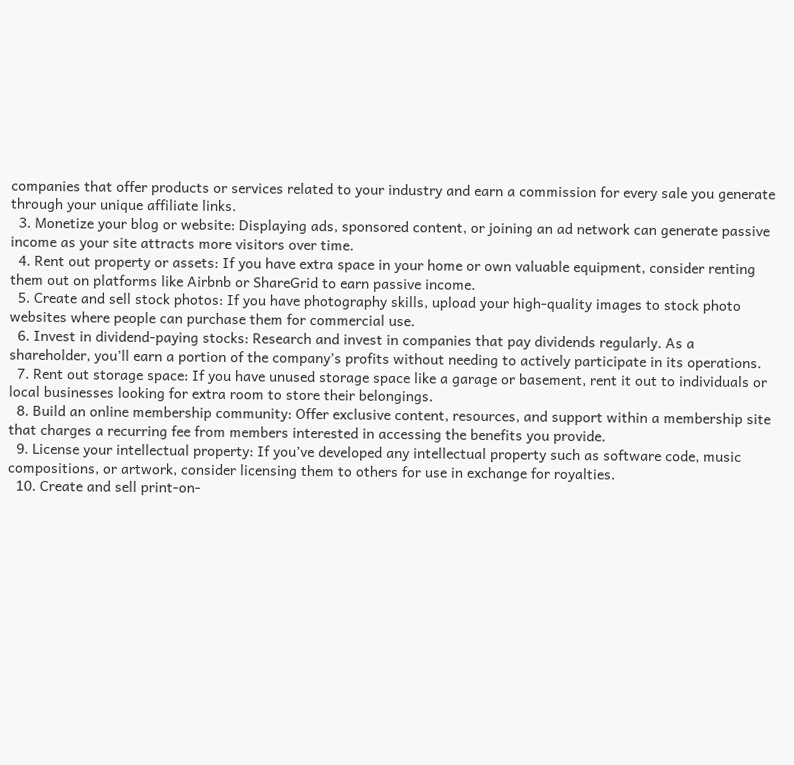companies that offer products or services related to your industry and earn a commission for every sale you generate through your unique affiliate links.
  3. Monetize your blog or website: Displaying ads, sponsored content, or joining an ad network can generate passive income as your site attracts more visitors over time.
  4. Rent out property or assets: If you have extra space in your home or own valuable equipment, consider renting them out on platforms like Airbnb or ShareGrid to earn passive income.
  5. Create and sell stock photos: If you have photography skills, upload your high-quality images to stock photo websites where people can purchase them for commercial use.
  6. Invest in dividend-paying stocks: Research and invest in companies that pay dividends regularly. As a shareholder, you’ll earn a portion of the company’s profits without needing to actively participate in its operations.
  7. Rent out storage space: If you have unused storage space like a garage or basement, rent it out to individuals or local businesses looking for extra room to store their belongings.
  8. Build an online membership community: Offer exclusive content, resources, and support within a membership site that charges a recurring fee from members interested in accessing the benefits you provide.
  9. License your intellectual property: If you’ve developed any intellectual property such as software code, music compositions, or artwork, consider licensing them to others for use in exchange for royalties.
  10. Create and sell print-on-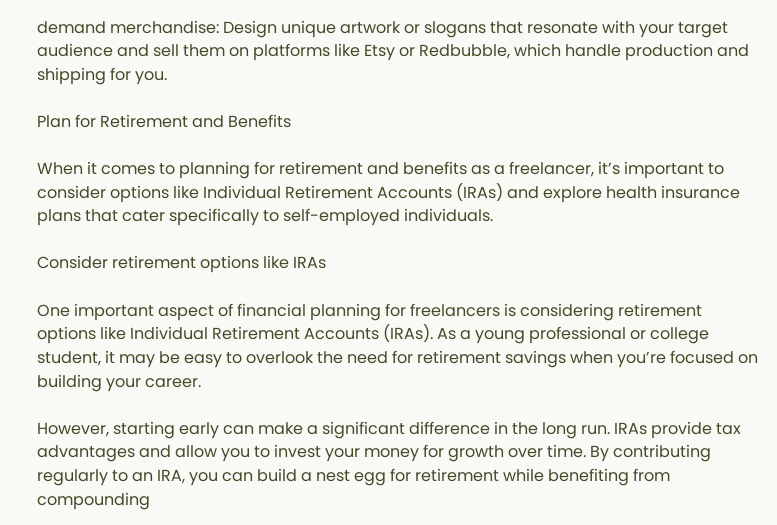demand merchandise: Design unique artwork or slogans that resonate with your target audience and sell them on platforms like Etsy or Redbubble, which handle production and shipping for you.

Plan for Retirement and Benefits

When it comes to planning for retirement and benefits as a freelancer, it’s important to consider options like Individual Retirement Accounts (IRAs) and explore health insurance plans that cater specifically to self-employed individuals.

Consider retirement options like IRAs

One important aspect of financial planning for freelancers is considering retirement options like Individual Retirement Accounts (IRAs). As a young professional or college student, it may be easy to overlook the need for retirement savings when you’re focused on building your career.

However, starting early can make a significant difference in the long run. IRAs provide tax advantages and allow you to invest your money for growth over time. By contributing regularly to an IRA, you can build a nest egg for retirement while benefiting from compounding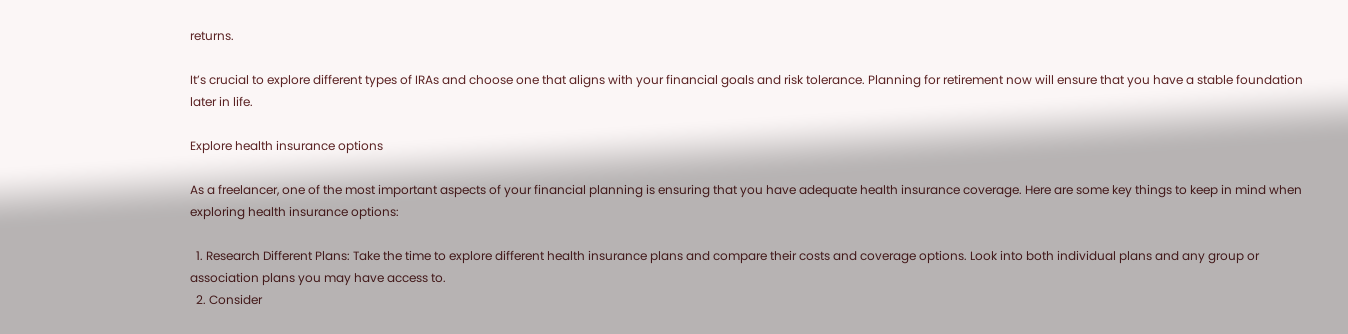returns.

It’s crucial to explore different types of IRAs and choose one that aligns with your financial goals and risk tolerance. Planning for retirement now will ensure that you have a stable foundation later in life.

Explore health insurance options

As a freelancer, one of the most important aspects of your financial planning is ensuring that you have adequate health insurance coverage. Here are some key things to keep in mind when exploring health insurance options:

  1. Research Different Plans: Take the time to explore different health insurance plans and compare their costs and coverage options. Look into both individual plans and any group or association plans you may have access to.
  2. Consider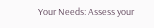Your Needs: Assess your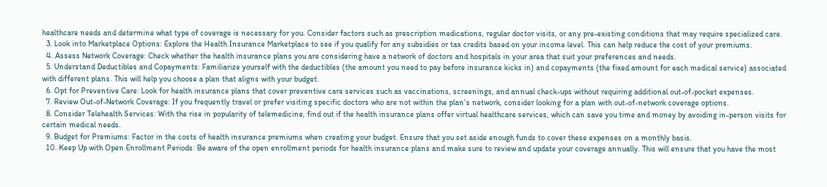healthcare needs and determine what type of coverage is necessary for you. Consider factors such as prescription medications, regular doctor visits, or any pre-existing conditions that may require specialized care.
  3. Look into Marketplace Options: Explore the Health Insurance Marketplace to see if you qualify for any subsidies or tax credits based on your income level. This can help reduce the cost of your premiums.
  4. Assess Network Coverage: Check whether the health insurance plans you are considering have a network of doctors and hospitals in your area that suit your preferences and needs.
  5. Understand Deductibles and Copayments: Familiarize yourself with the deductibles (the amount you need to pay before insurance kicks in) and copayments (the fixed amount for each medical service) associated with different plans. This will help you choose a plan that aligns with your budget.
  6. Opt for Preventive Care: Look for health insurance plans that cover preventive care services such as vaccinations, screenings, and annual check-ups without requiring additional out-of-pocket expenses.
  7. Review Out-of-Network Coverage: If you frequently travel or prefer visiting specific doctors who are not within the plan’s network, consider looking for a plan with out-of-network coverage options.
  8. Consider Telehealth Services: With the rise in popularity of telemedicine, find out if the health insurance plans offer virtual healthcare services, which can save you time and money by avoiding in-person visits for certain medical needs.
  9. Budget for Premiums: Factor in the costs of health insurance premiums when creating your budget. Ensure that you set aside enough funds to cover these expenses on a monthly basis.
  10. Keep Up with Open Enrollment Periods: Be aware of the open enrollment periods for health insurance plans and make sure to review and update your coverage annually. This will ensure that you have the most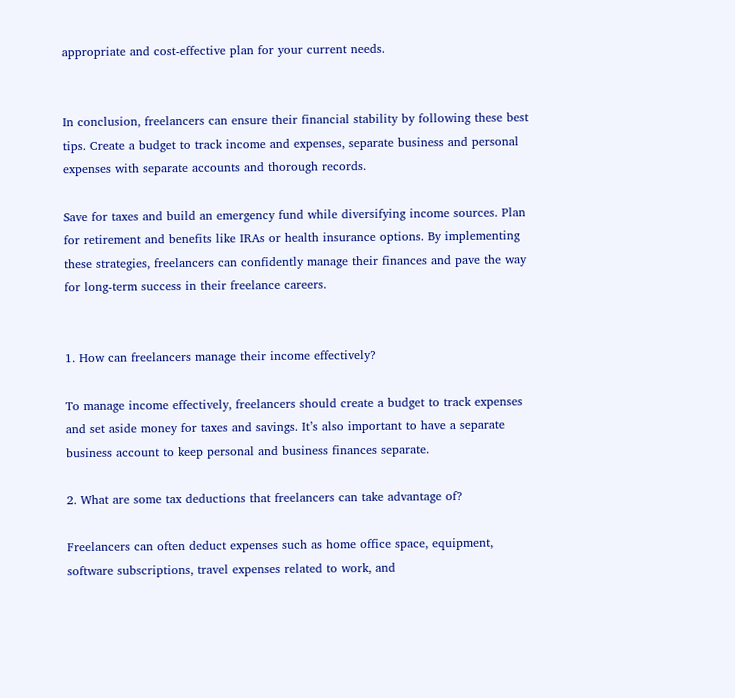appropriate and cost-effective plan for your current needs.


In conclusion, freelancers can ensure their financial stability by following these best tips. Create a budget to track income and expenses, separate business and personal expenses with separate accounts and thorough records.

Save for taxes and build an emergency fund while diversifying income sources. Plan for retirement and benefits like IRAs or health insurance options. By implementing these strategies, freelancers can confidently manage their finances and pave the way for long-term success in their freelance careers.


1. How can freelancers manage their income effectively?

To manage income effectively, freelancers should create a budget to track expenses and set aside money for taxes and savings. It’s also important to have a separate business account to keep personal and business finances separate.

2. What are some tax deductions that freelancers can take advantage of?

Freelancers can often deduct expenses such as home office space, equipment, software subscriptions, travel expenses related to work, and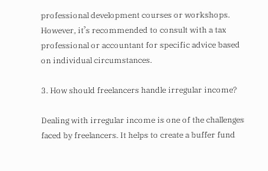professional development courses or workshops. However, it’s recommended to consult with a tax professional or accountant for specific advice based on individual circumstances.

3. How should freelancers handle irregular income?

Dealing with irregular income is one of the challenges faced by freelancers. It helps to create a buffer fund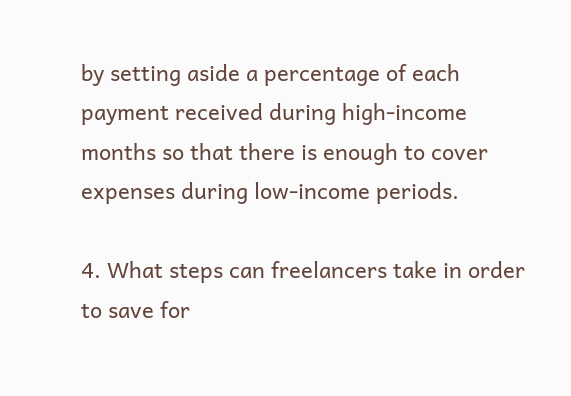by setting aside a percentage of each payment received during high-income months so that there is enough to cover expenses during low-income periods.

4. What steps can freelancers take in order to save for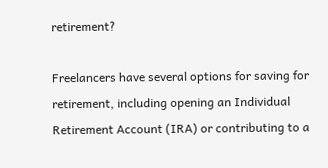retirement?

Freelancers have several options for saving for retirement, including opening an Individual Retirement Account (IRA) or contributing to a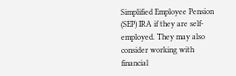Simplified Employee Pension (SEP) IRA if they are self-employed. They may also consider working with financial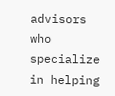advisors who specialize in helping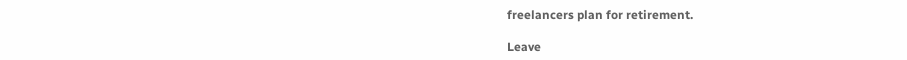freelancers plan for retirement.

Leave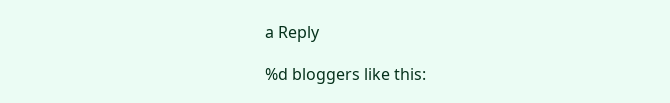a Reply

%d bloggers like this: